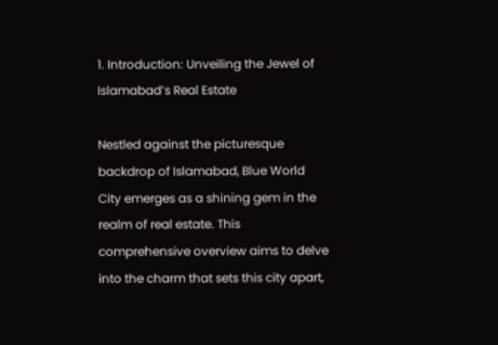1. Introduction: Unveiling the Jewel of Islamabad’s Real Estate

Nestled against the picturesque backdrop of Islamabad, Blue World City emerges as a shining gem in the realm of real estate. This comprehensive overview aims to delve into the charm that sets this city apart,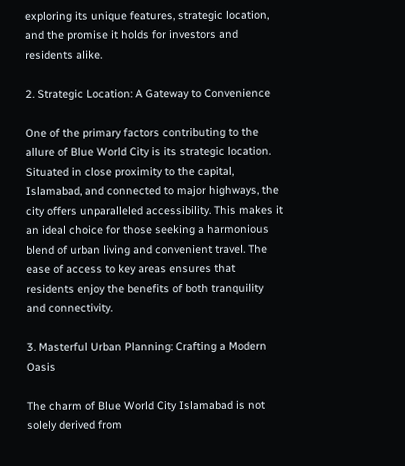exploring its unique features, strategic location, and the promise it holds for investors and residents alike.

2. Strategic Location: A Gateway to Convenience

One of the primary factors contributing to the allure of Blue World City is its strategic location. Situated in close proximity to the capital, Islamabad, and connected to major highways, the city offers unparalleled accessibility. This makes it an ideal choice for those seeking a harmonious blend of urban living and convenient travel. The ease of access to key areas ensures that residents enjoy the benefits of both tranquility and connectivity.

3. Masterful Urban Planning: Crafting a Modern Oasis

The charm of Blue World City Islamabad is not solely derived from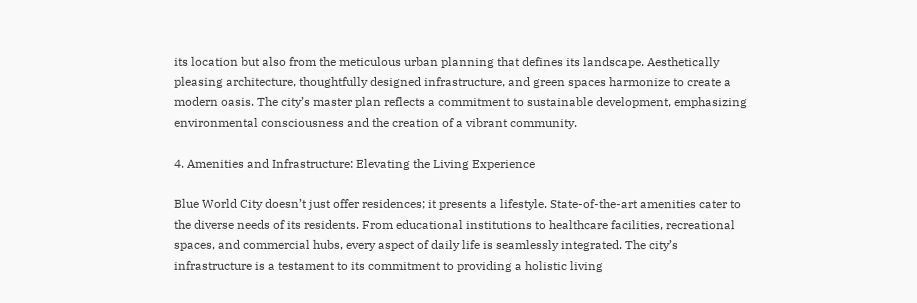its location but also from the meticulous urban planning that defines its landscape. Aesthetically pleasing architecture, thoughtfully designed infrastructure, and green spaces harmonize to create a modern oasis. The city’s master plan reflects a commitment to sustainable development, emphasizing environmental consciousness and the creation of a vibrant community.

4. Amenities and Infrastructure: Elevating the Living Experience

Blue World City doesn’t just offer residences; it presents a lifestyle. State-of-the-art amenities cater to the diverse needs of its residents. From educational institutions to healthcare facilities, recreational spaces, and commercial hubs, every aspect of daily life is seamlessly integrated. The city’s infrastructure is a testament to its commitment to providing a holistic living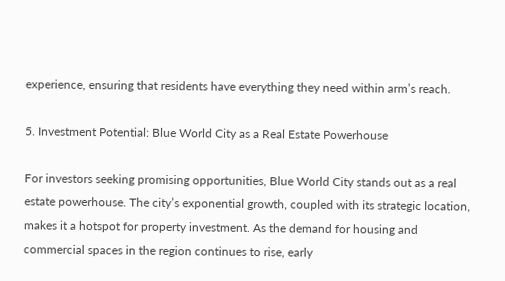experience, ensuring that residents have everything they need within arm’s reach.

5. Investment Potential: Blue World City as a Real Estate Powerhouse

For investors seeking promising opportunities, Blue World City stands out as a real estate powerhouse. The city’s exponential growth, coupled with its strategic location, makes it a hotspot for property investment. As the demand for housing and commercial spaces in the region continues to rise, early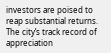investors are poised to reap substantial returns. The city’s track record of appreciation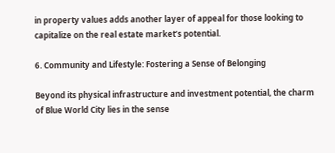in property values adds another layer of appeal for those looking to capitalize on the real estate market’s potential.

6. Community and Lifestyle: Fostering a Sense of Belonging

Beyond its physical infrastructure and investment potential, the charm of Blue World City lies in the sense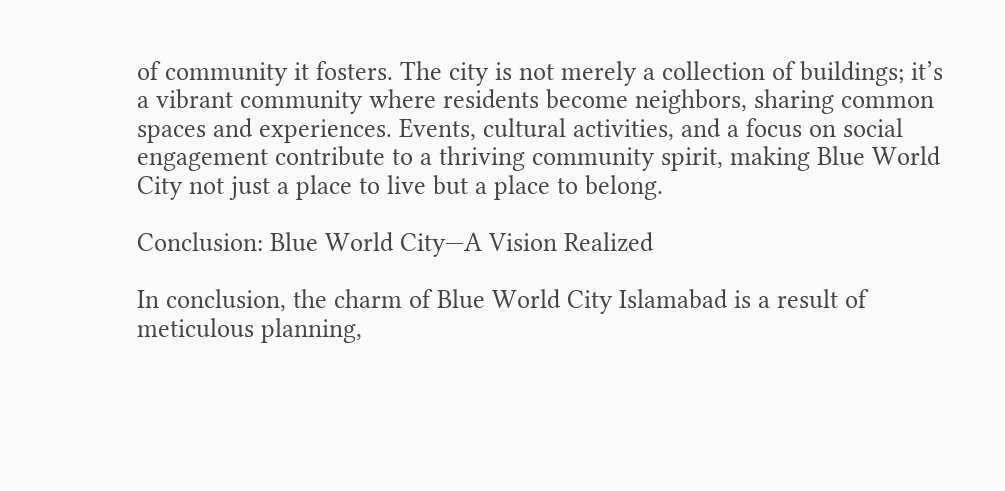of community it fosters. The city is not merely a collection of buildings; it’s a vibrant community where residents become neighbors, sharing common spaces and experiences. Events, cultural activities, and a focus on social engagement contribute to a thriving community spirit, making Blue World City not just a place to live but a place to belong.

Conclusion: Blue World City—A Vision Realized

In conclusion, the charm of Blue World City Islamabad is a result of meticulous planning,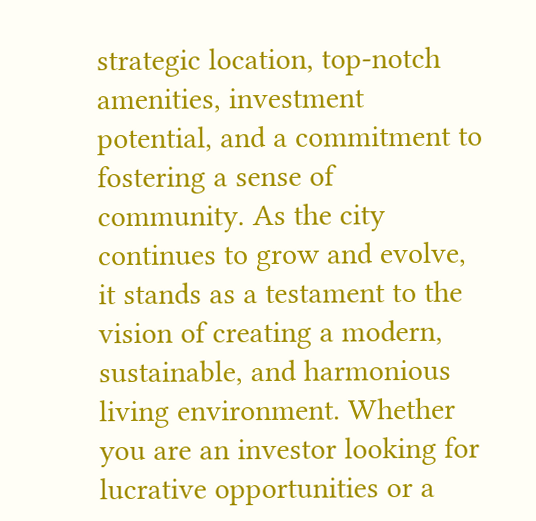strategic location, top-notch amenities, investment potential, and a commitment to fostering a sense of community. As the city continues to grow and evolve, it stands as a testament to the vision of creating a modern, sustainable, and harmonious living environment. Whether you are an investor looking for lucrative opportunities or a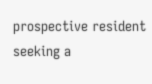prospective resident seeking a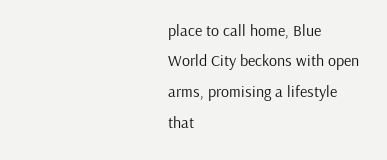place to call home, Blue World City beckons with open arms, promising a lifestyle that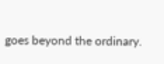goes beyond the ordinary.